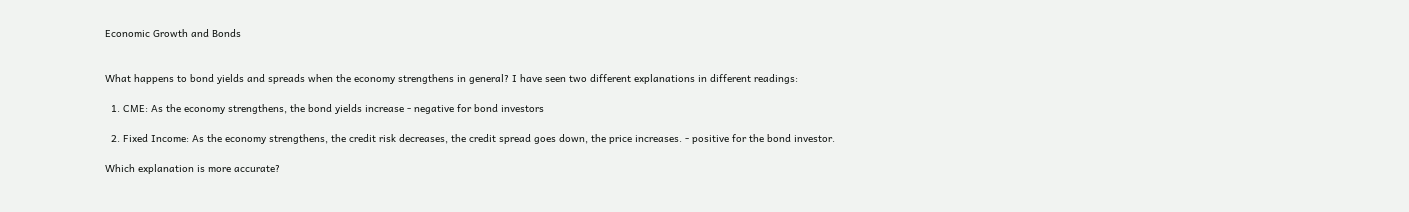Economic Growth and Bonds


What happens to bond yields and spreads when the economy strengthens in general? I have seen two different explanations in different readings:

  1. CME: As the economy strengthens, the bond yields increase - negative for bond investors

  2. Fixed Income: As the economy strengthens, the credit risk decreases, the credit spread goes down, the price increases. - positive for the bond investor.

Which explanation is more accurate?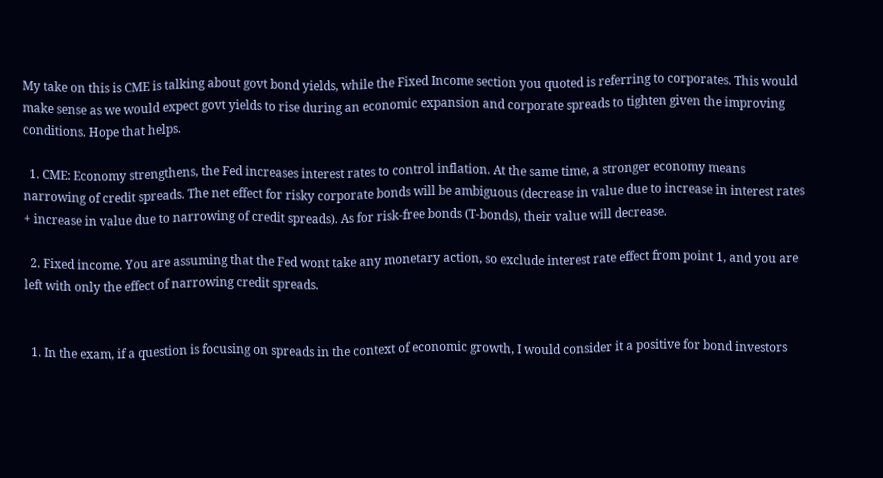My take on this is CME is talking about govt bond yields, while the Fixed Income section you quoted is referring to corporates. This would make sense as we would expect govt yields to rise during an economic expansion and corporate spreads to tighten given the improving conditions. Hope that helps.

  1. CME: Economy strengthens, the Fed increases interest rates to control inflation. At the same time, a stronger economy means narrowing of credit spreads. The net effect for risky corporate bonds will be ambiguous (decrease in value due to increase in interest rates + increase in value due to narrowing of credit spreads). As for risk-free bonds (T-bonds), their value will decrease.

  2. Fixed income. You are assuming that the Fed wont take any monetary action, so exclude interest rate effect from point 1, and you are left with only the effect of narrowing credit spreads.


  1. In the exam, if a question is focusing on spreads in the context of economic growth, I would consider it a positive for bond investors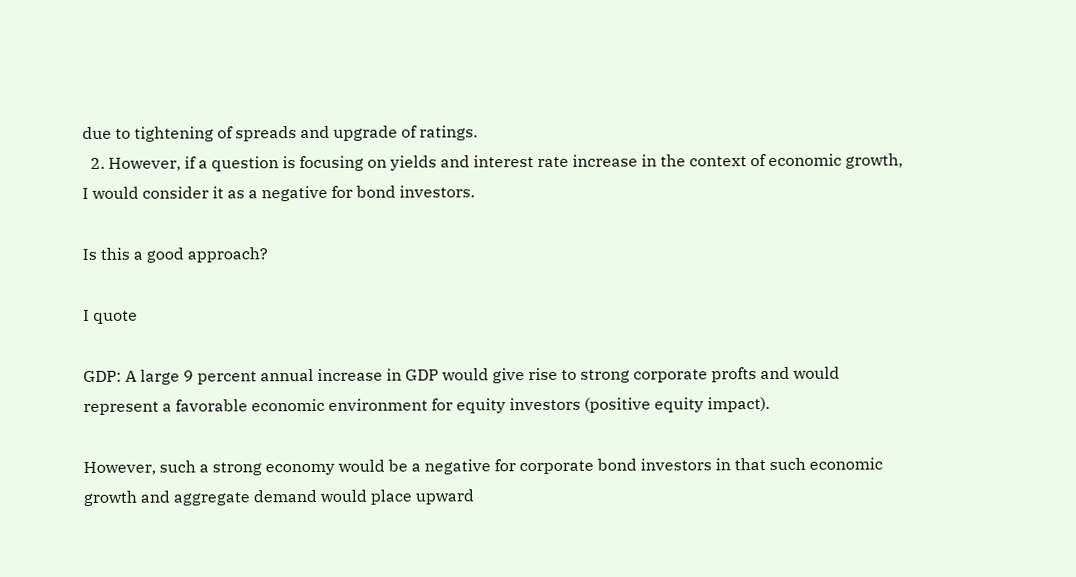due to tightening of spreads and upgrade of ratings.
  2. However, if a question is focusing on yields and interest rate increase in the context of economic growth, I would consider it as a negative for bond investors.

Is this a good approach?

I quote

GDP: A large 9 percent annual increase in GDP would give rise to strong corporate profts and would represent a favorable economic environment for equity investors (positive equity impact).

However, such a strong economy would be a negative for corporate bond investors in that such economic growth and aggregate demand would place upward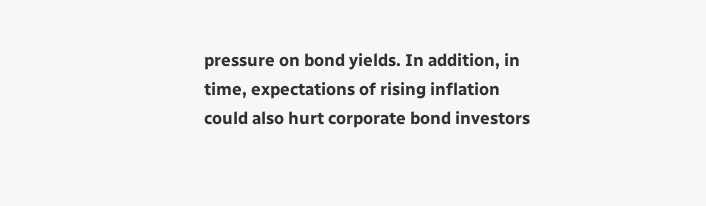pressure on bond yields. In addition, in time, expectations of rising inflation could also hurt corporate bond investors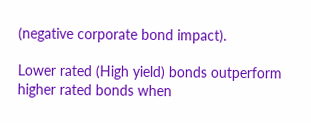(negative corporate bond impact).

Lower rated (High yield) bonds outperform higher rated bonds when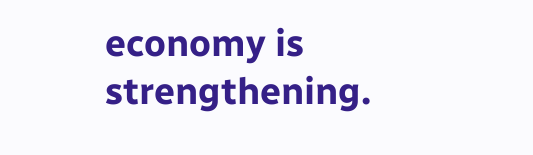economy is strengthening.